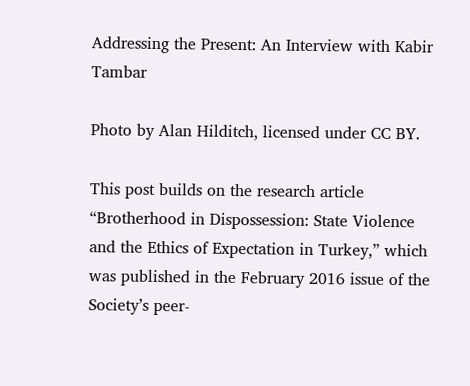Addressing the Present: An Interview with Kabir Tambar

Photo by Alan Hilditch, licensed under CC BY.

This post builds on the research article “Brotherhood in Dispossession: State Violence and the Ethics of Expectation in Turkey,” which was published in the February 2016 issue of the Society’s peer-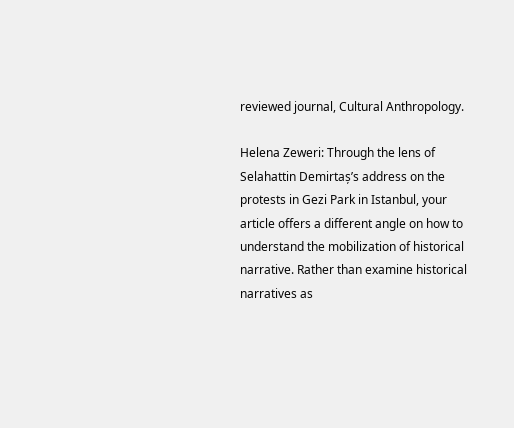reviewed journal, Cultural Anthropology.

Helena Zeweri: Through the lens of Selahattin Demirtaș’s address on the protests in Gezi Park in Istanbul, your article offers a different angle on how to understand the mobilization of historical narrative. Rather than examine historical narratives as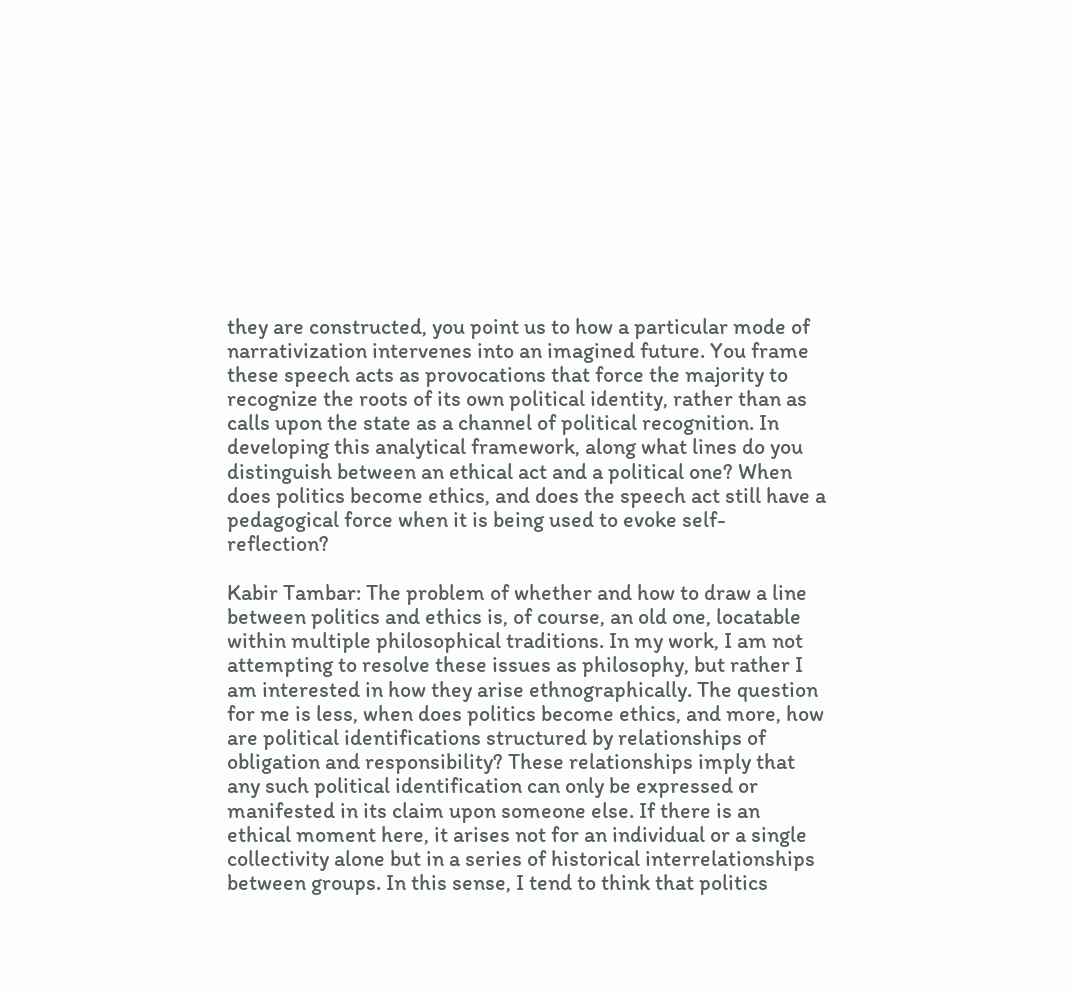they are constructed, you point us to how a particular mode of narrativization intervenes into an imagined future. You frame these speech acts as provocations that force the majority to recognize the roots of its own political identity, rather than as calls upon the state as a channel of political recognition. In developing this analytical framework, along what lines do you distinguish between an ethical act and a political one? When does politics become ethics, and does the speech act still have a pedagogical force when it is being used to evoke self-reflection?

Kabir Tambar: The problem of whether and how to draw a line between politics and ethics is, of course, an old one, locatable within multiple philosophical traditions. In my work, I am not attempting to resolve these issues as philosophy, but rather I am interested in how they arise ethnographically. The question for me is less, when does politics become ethics, and more, how are political identifications structured by relationships of obligation and responsibility? These relationships imply that any such political identification can only be expressed or manifested in its claim upon someone else. If there is an ethical moment here, it arises not for an individual or a single collectivity alone but in a series of historical interrelationships between groups. In this sense, I tend to think that politics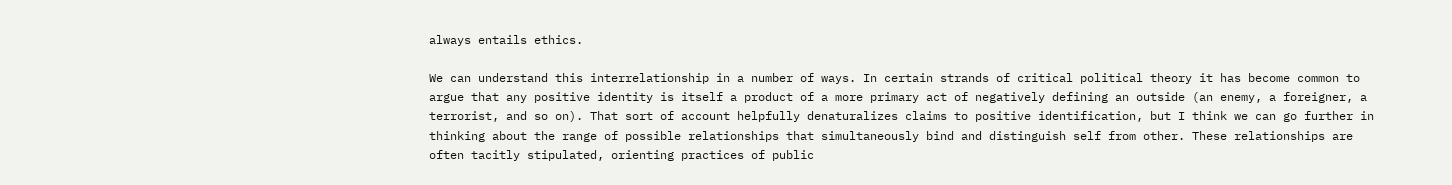always entails ethics.

We can understand this interrelationship in a number of ways. In certain strands of critical political theory it has become common to argue that any positive identity is itself a product of a more primary act of negatively defining an outside (an enemy, a foreigner, a terrorist, and so on). That sort of account helpfully denaturalizes claims to positive identification, but I think we can go further in thinking about the range of possible relationships that simultaneously bind and distinguish self from other. These relationships are often tacitly stipulated, orienting practices of public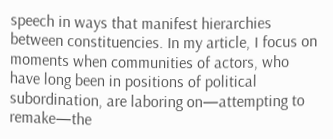speech in ways that manifest hierarchies between constituencies. In my article, I focus on moments when communities of actors, who have long been in positions of political subordination, are laboring on—attempting to remake—the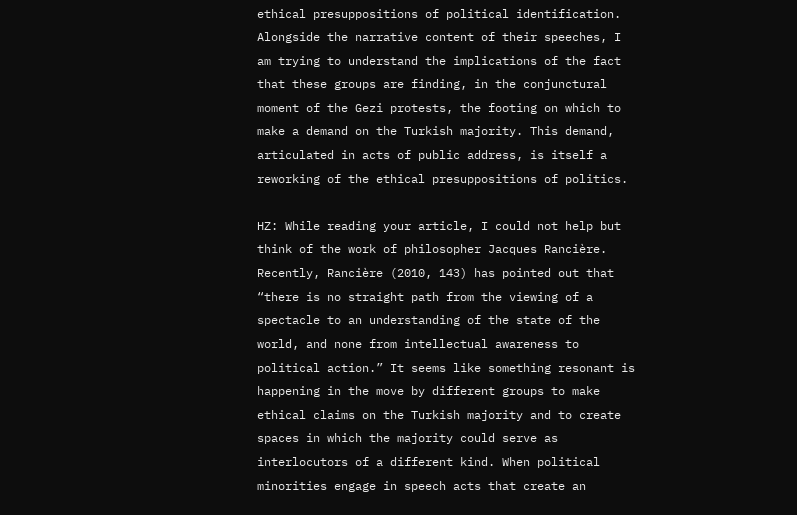ethical presuppositions of political identification. Alongside the narrative content of their speeches, I am trying to understand the implications of the fact that these groups are finding, in the conjunctural moment of the Gezi protests, the footing on which to make a demand on the Turkish majority. This demand, articulated in acts of public address, is itself a reworking of the ethical presuppositions of politics.

HZ: While reading your article, I could not help but think of the work of philosopher Jacques Rancière. Recently, Rancière (2010, 143) has pointed out that “there is no straight path from the viewing of a spectacle to an understanding of the state of the world, and none from intellectual awareness to political action.” It seems like something resonant is happening in the move by different groups to make ethical claims on the Turkish majority and to create spaces in which the majority could serve as interlocutors of a different kind. When political minorities engage in speech acts that create an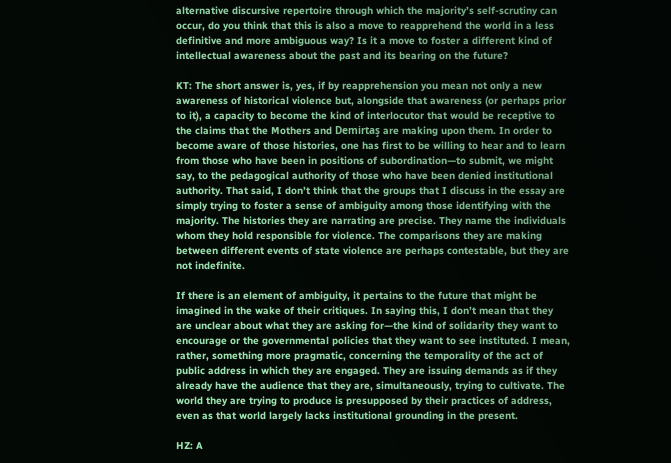alternative discursive repertoire through which the majority’s self-scrutiny can occur, do you think that this is also a move to reapprehend the world in a less definitive and more ambiguous way? Is it a move to foster a different kind of intellectual awareness about the past and its bearing on the future?

KT: The short answer is, yes, if by reapprehension you mean not only a new awareness of historical violence but, alongside that awareness (or perhaps prior to it), a capacity to become the kind of interlocutor that would be receptive to the claims that the Mothers and Demirtaş are making upon them. In order to become aware of those histories, one has first to be willing to hear and to learn from those who have been in positions of subordination—to submit, we might say, to the pedagogical authority of those who have been denied institutional authority. That said, I don’t think that the groups that I discuss in the essay are simply trying to foster a sense of ambiguity among those identifying with the majority. The histories they are narrating are precise. They name the individuals whom they hold responsible for violence. The comparisons they are making between different events of state violence are perhaps contestable, but they are not indefinite.

If there is an element of ambiguity, it pertains to the future that might be imagined in the wake of their critiques. In saying this, I don’t mean that they are unclear about what they are asking for—the kind of solidarity they want to encourage or the governmental policies that they want to see instituted. I mean, rather, something more pragmatic, concerning the temporality of the act of public address in which they are engaged. They are issuing demands as if they already have the audience that they are, simultaneously, trying to cultivate. The world they are trying to produce is presupposed by their practices of address, even as that world largely lacks institutional grounding in the present.

HZ: A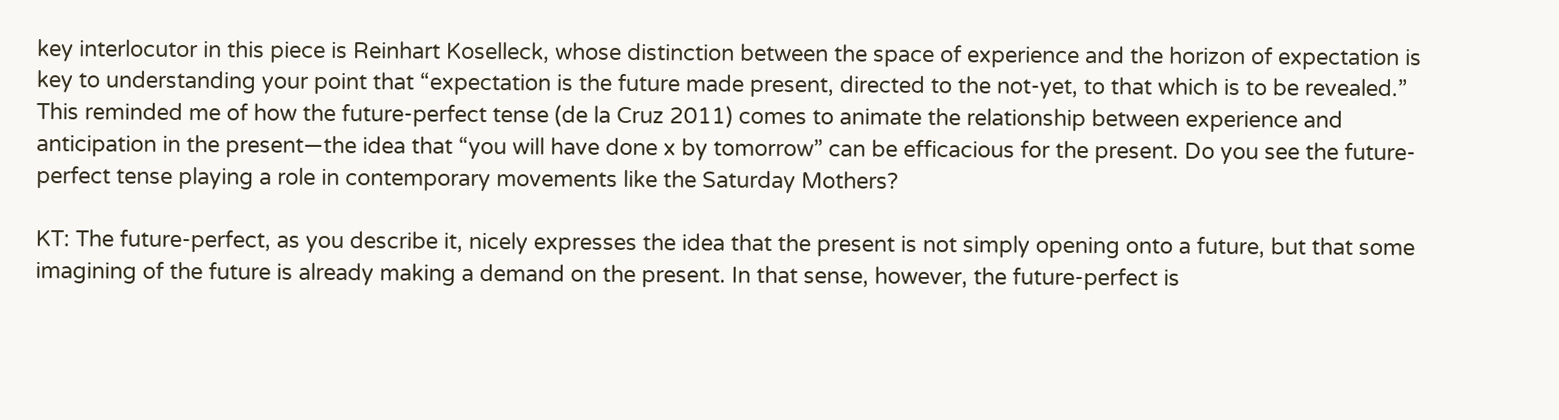key interlocutor in this piece is Reinhart Koselleck, whose distinction between the space of experience and the horizon of expectation is key to understanding your point that “expectation is the future made present, directed to the not-yet, to that which is to be revealed.” This reminded me of how the future-perfect tense (de la Cruz 2011) comes to animate the relationship between experience and anticipation in the present—the idea that “you will have done x by tomorrow” can be efficacious for the present. Do you see the future-perfect tense playing a role in contemporary movements like the Saturday Mothers?

KT: The future-perfect, as you describe it, nicely expresses the idea that the present is not simply opening onto a future, but that some imagining of the future is already making a demand on the present. In that sense, however, the future-perfect is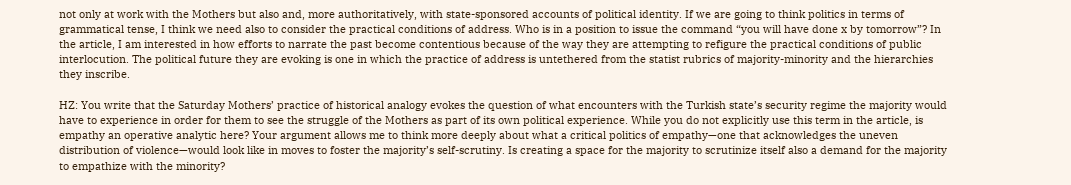not only at work with the Mothers but also and, more authoritatively, with state-sponsored accounts of political identity. If we are going to think politics in terms of grammatical tense, I think we need also to consider the practical conditions of address. Who is in a position to issue the command “you will have done x by tomorrow”? In the article, I am interested in how efforts to narrate the past become contentious because of the way they are attempting to refigure the practical conditions of public interlocution. The political future they are evoking is one in which the practice of address is untethered from the statist rubrics of majority-minority and the hierarchies they inscribe.

HZ: You write that the Saturday Mothers’ practice of historical analogy evokes the question of what encounters with the Turkish state’s security regime the majority would have to experience in order for them to see the struggle of the Mothers as part of its own political experience. While you do not explicitly use this term in the article, is empathy an operative analytic here? Your argument allows me to think more deeply about what a critical politics of empathy—one that acknowledges the uneven distribution of violence—would look like in moves to foster the majority’s self-scrutiny. Is creating a space for the majority to scrutinize itself also a demand for the majority to empathize with the minority?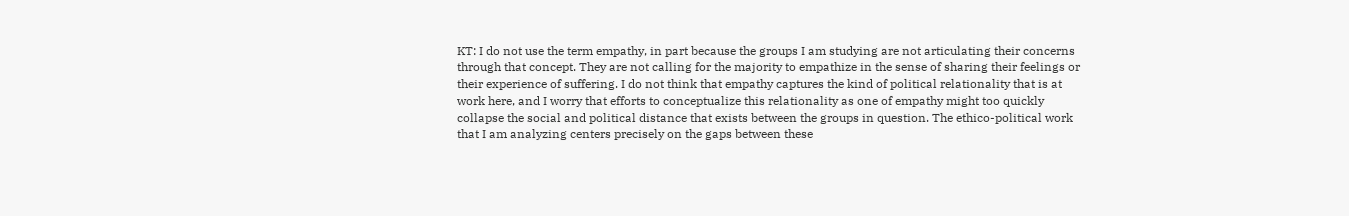KT: I do not use the term empathy, in part because the groups I am studying are not articulating their concerns through that concept. They are not calling for the majority to empathize in the sense of sharing their feelings or their experience of suffering. I do not think that empathy captures the kind of political relationality that is at work here, and I worry that efforts to conceptualize this relationality as one of empathy might too quickly collapse the social and political distance that exists between the groups in question. The ethico-political work that I am analyzing centers precisely on the gaps between these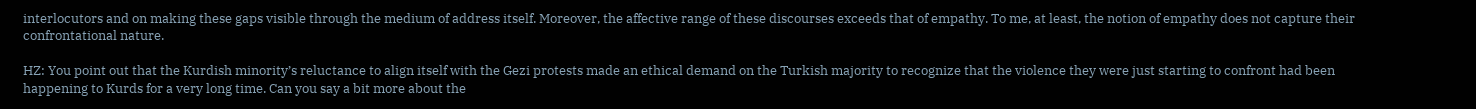interlocutors and on making these gaps visible through the medium of address itself. Moreover, the affective range of these discourses exceeds that of empathy. To me, at least, the notion of empathy does not capture their confrontational nature.

HZ: You point out that the Kurdish minority’s reluctance to align itself with the Gezi protests made an ethical demand on the Turkish majority to recognize that the violence they were just starting to confront had been happening to Kurds for a very long time. Can you say a bit more about the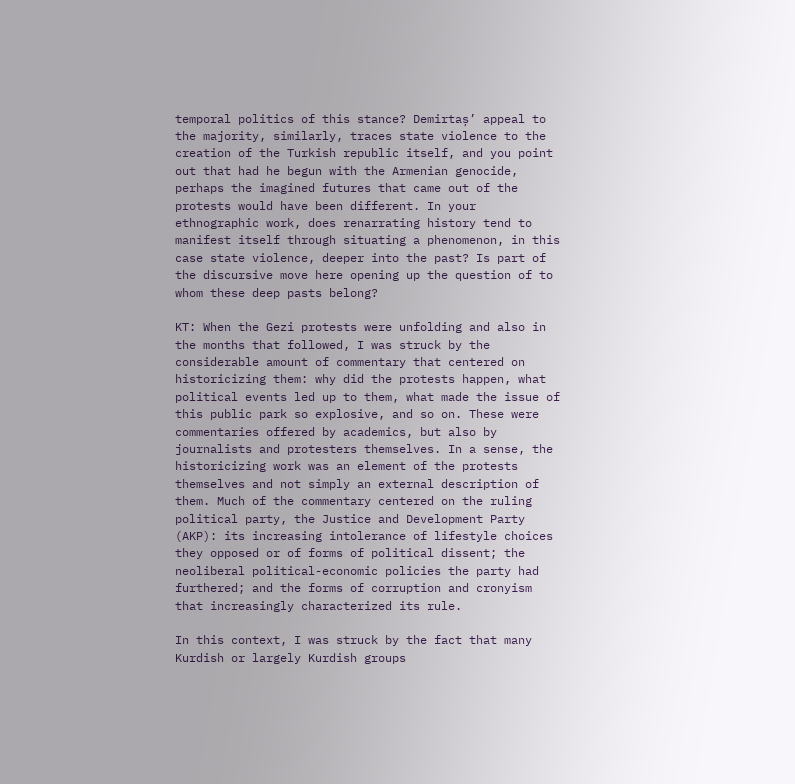temporal politics of this stance? Demirtaș’ appeal to the majority, similarly, traces state violence to the creation of the Turkish republic itself, and you point out that had he begun with the Armenian genocide, perhaps the imagined futures that came out of the protests would have been different. In your ethnographic work, does renarrating history tend to manifest itself through situating a phenomenon, in this case state violence, deeper into the past? Is part of the discursive move here opening up the question of to whom these deep pasts belong?

KT: When the Gezi protests were unfolding and also in the months that followed, I was struck by the considerable amount of commentary that centered on historicizing them: why did the protests happen, what political events led up to them, what made the issue of this public park so explosive, and so on. These were commentaries offered by academics, but also by journalists and protesters themselves. In a sense, the historicizing work was an element of the protests themselves and not simply an external description of them. Much of the commentary centered on the ruling political party, the Justice and Development Party (AKP): its increasing intolerance of lifestyle choices they opposed or of forms of political dissent; the neoliberal political-economic policies the party had furthered; and the forms of corruption and cronyism that increasingly characterized its rule.

In this context, I was struck by the fact that many Kurdish or largely Kurdish groups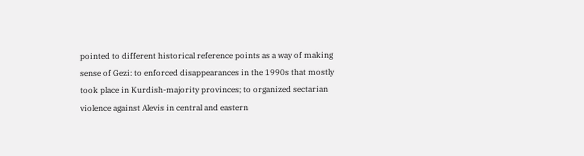pointed to different historical reference points as a way of making sense of Gezi: to enforced disappearances in the 1990s that mostly took place in Kurdish-majority provinces; to organized sectarian violence against Alevis in central and eastern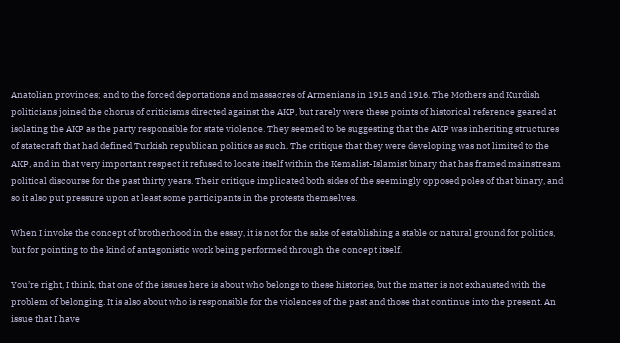Anatolian provinces; and to the forced deportations and massacres of Armenians in 1915 and 1916. The Mothers and Kurdish politicians joined the chorus of criticisms directed against the AKP, but rarely were these points of historical reference geared at isolating the AKP as the party responsible for state violence. They seemed to be suggesting that the AKP was inheriting structures of statecraft that had defined Turkish republican politics as such. The critique that they were developing was not limited to the AKP, and in that very important respect it refused to locate itself within the Kemalist-Islamist binary that has framed mainstream political discourse for the past thirty years. Their critique implicated both sides of the seemingly opposed poles of that binary, and so it also put pressure upon at least some participants in the protests themselves.

When I invoke the concept of brotherhood in the essay, it is not for the sake of establishing a stable or natural ground for politics, but for pointing to the kind of antagonistic work being performed through the concept itself.

You’re right, I think, that one of the issues here is about who belongs to these histories, but the matter is not exhausted with the problem of belonging. It is also about who is responsible for the violences of the past and those that continue into the present. An issue that I have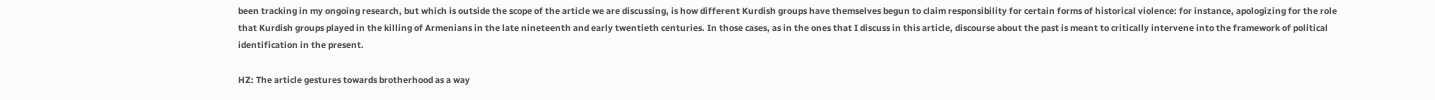been tracking in my ongoing research, but which is outside the scope of the article we are discussing, is how different Kurdish groups have themselves begun to claim responsibility for certain forms of historical violence: for instance, apologizing for the role that Kurdish groups played in the killing of Armenians in the late nineteenth and early twentieth centuries. In those cases, as in the ones that I discuss in this article, discourse about the past is meant to critically intervene into the framework of political identification in the present.

HZ: The article gestures towards brotherhood as a way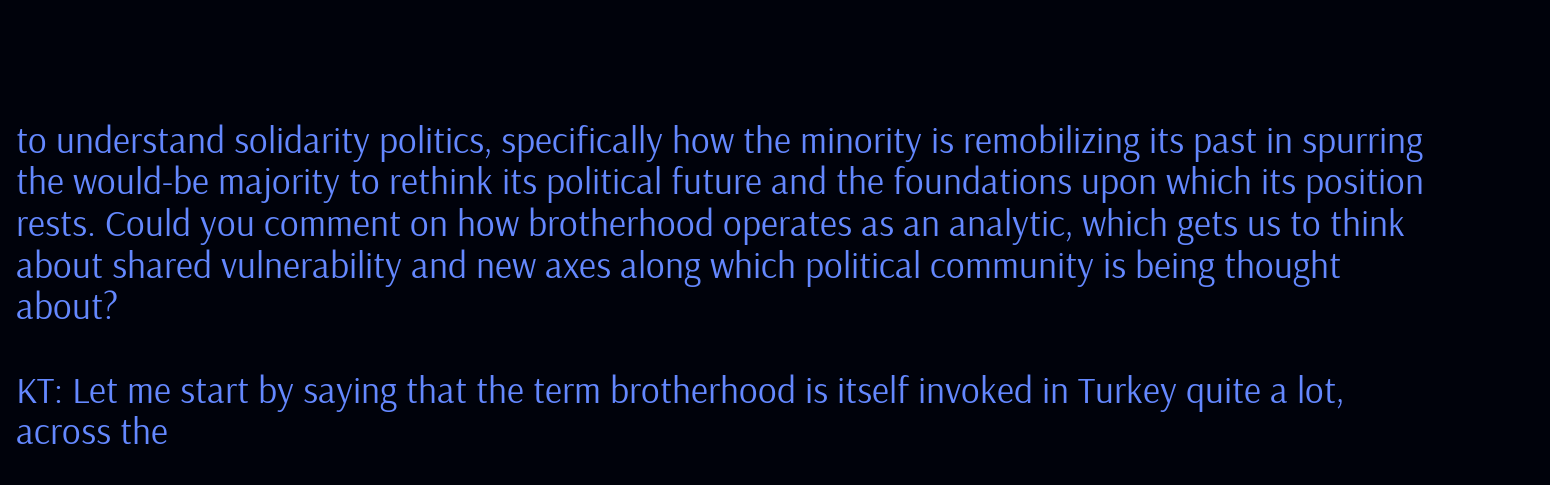to understand solidarity politics, specifically how the minority is remobilizing its past in spurring the would-be majority to rethink its political future and the foundations upon which its position rests. Could you comment on how brotherhood operates as an analytic, which gets us to think about shared vulnerability and new axes along which political community is being thought about?

KT: Let me start by saying that the term brotherhood is itself invoked in Turkey quite a lot, across the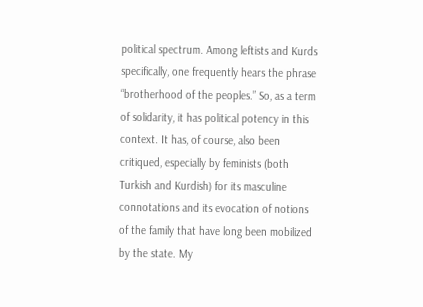political spectrum. Among leftists and Kurds specifically, one frequently hears the phrase “brotherhood of the peoples.” So, as a term of solidarity, it has political potency in this context. It has, of course, also been critiqued, especially by feminists (both Turkish and Kurdish) for its masculine connotations and its evocation of notions of the family that have long been mobilized by the state. My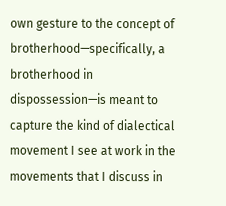own gesture to the concept of brotherhood—specifically, a brotherhood in dispossession—is meant to capture the kind of dialectical movement I see at work in the movements that I discuss in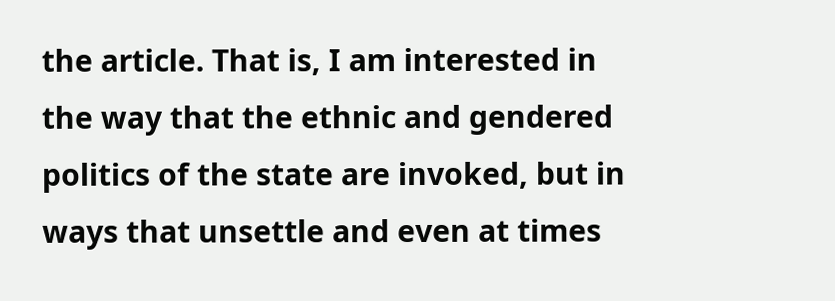the article. That is, I am interested in the way that the ethnic and gendered politics of the state are invoked, but in ways that unsettle and even at times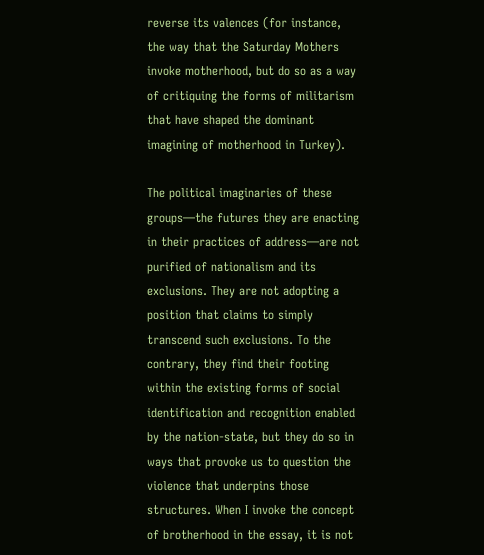reverse its valences (for instance, the way that the Saturday Mothers invoke motherhood, but do so as a way of critiquing the forms of militarism that have shaped the dominant imagining of motherhood in Turkey).

The political imaginaries of these groups—the futures they are enacting in their practices of address—are not purified of nationalism and its exclusions. They are not adopting a position that claims to simply transcend such exclusions. To the contrary, they find their footing within the existing forms of social identification and recognition enabled by the nation-state, but they do so in ways that provoke us to question the violence that underpins those structures. When I invoke the concept of brotherhood in the essay, it is not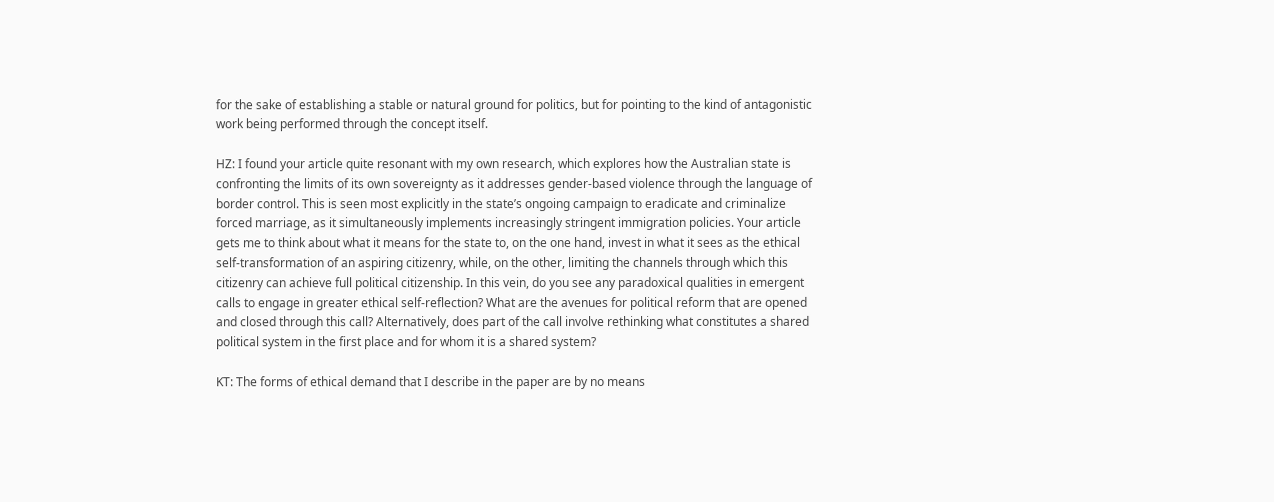for the sake of establishing a stable or natural ground for politics, but for pointing to the kind of antagonistic work being performed through the concept itself.

HZ: I found your article quite resonant with my own research, which explores how the Australian state is confronting the limits of its own sovereignty as it addresses gender-based violence through the language of border control. This is seen most explicitly in the state’s ongoing campaign to eradicate and criminalize forced marriage, as it simultaneously implements increasingly stringent immigration policies. Your article gets me to think about what it means for the state to, on the one hand, invest in what it sees as the ethical self-transformation of an aspiring citizenry, while, on the other, limiting the channels through which this citizenry can achieve full political citizenship. In this vein, do you see any paradoxical qualities in emergent calls to engage in greater ethical self-reflection? What are the avenues for political reform that are opened and closed through this call? Alternatively, does part of the call involve rethinking what constitutes a shared political system in the first place and for whom it is a shared system?

KT: The forms of ethical demand that I describe in the paper are by no means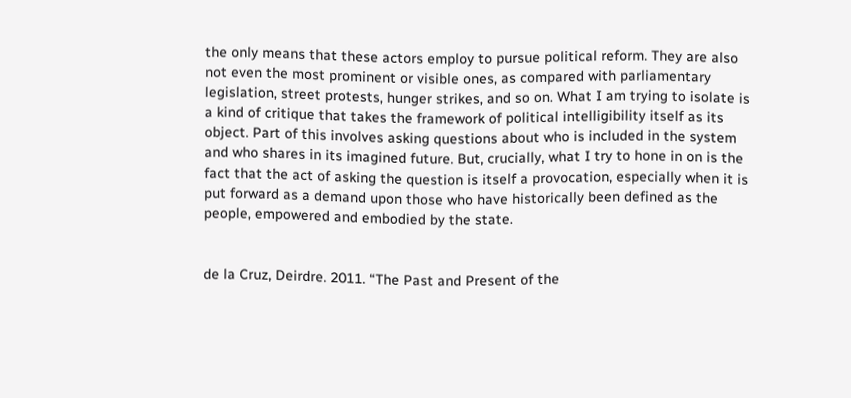the only means that these actors employ to pursue political reform. They are also not even the most prominent or visible ones, as compared with parliamentary legislation, street protests, hunger strikes, and so on. What I am trying to isolate is a kind of critique that takes the framework of political intelligibility itself as its object. Part of this involves asking questions about who is included in the system and who shares in its imagined future. But, crucially, what I try to hone in on is the fact that the act of asking the question is itself a provocation, especially when it is put forward as a demand upon those who have historically been defined as the people, empowered and embodied by the state.


de la Cruz, Deirdre. 2011. “The Past and Present of the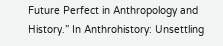Future Perfect in Anthropology and History.” In Anthrohistory: Unsettling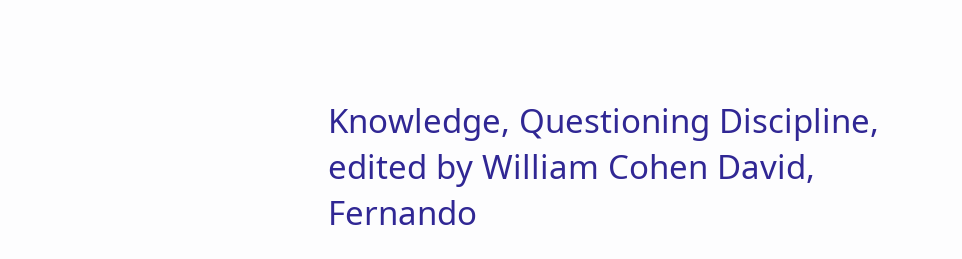Knowledge, Questioning Discipline, edited by William Cohen David, Fernando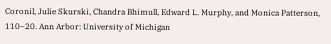Coronil, Julie Skurski, Chandra Bhimull, Edward L. Murphy, and Monica Patterson, 110–20. Ann Arbor: University of Michigan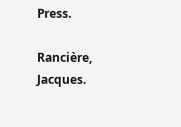Press.

Rancière, Jacques.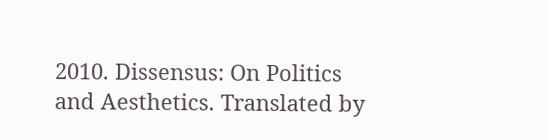2010. Dissensus: On Politics and Aesthetics. Translated by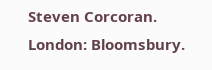Steven Corcoran. London: Bloomsbury.